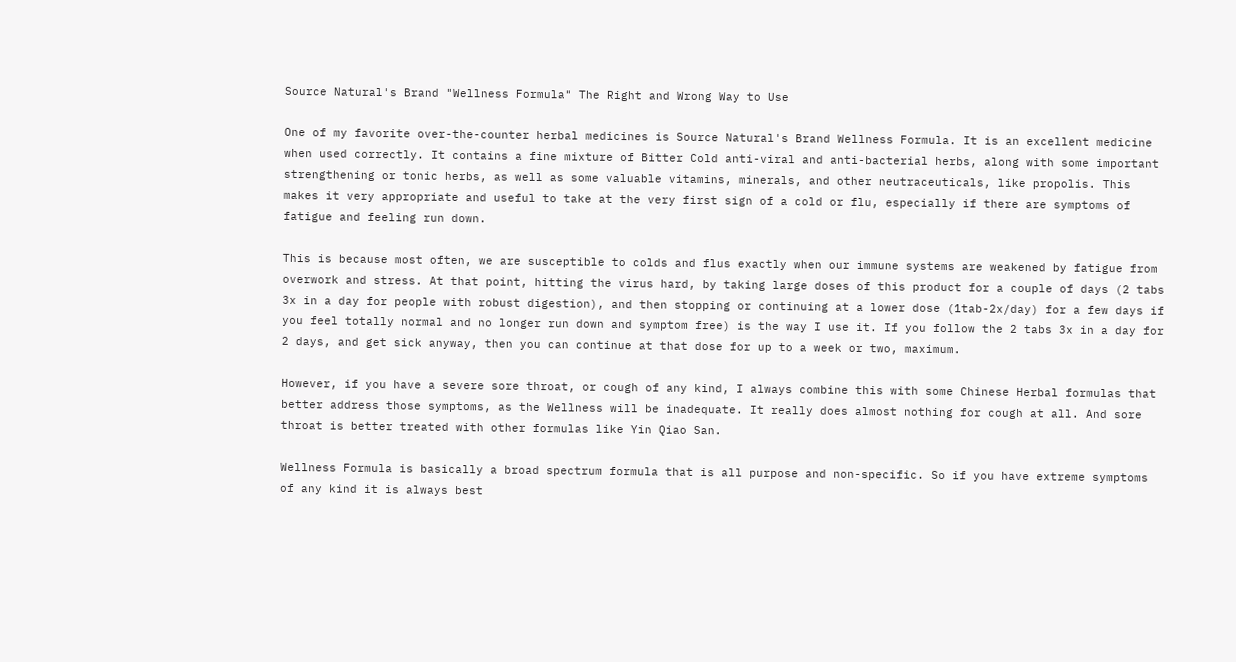Source Natural's Brand "Wellness Formula" The Right and Wrong Way to Use

One of my favorite over-the-counter herbal medicines is Source Natural's Brand Wellness Formula. It is an excellent medicine when used correctly. It contains a fine mixture of Bitter Cold anti-viral and anti-bacterial herbs, along with some important strengthening or tonic herbs, as well as some valuable vitamins, minerals, and other neutraceuticals, like propolis. This makes it very appropriate and useful to take at the very first sign of a cold or flu, especially if there are symptoms of fatigue and feeling run down.

This is because most often, we are susceptible to colds and flus exactly when our immune systems are weakened by fatigue from overwork and stress. At that point, hitting the virus hard, by taking large doses of this product for a couple of days (2 tabs 3x in a day for people with robust digestion), and then stopping or continuing at a lower dose (1tab-2x/day) for a few days if you feel totally normal and no longer run down and symptom free) is the way I use it. If you follow the 2 tabs 3x in a day for 2 days, and get sick anyway, then you can continue at that dose for up to a week or two, maximum.

However, if you have a severe sore throat, or cough of any kind, I always combine this with some Chinese Herbal formulas that better address those symptoms, as the Wellness will be inadequate. It really does almost nothing for cough at all. And sore throat is better treated with other formulas like Yin Qiao San.

Wellness Formula is basically a broad spectrum formula that is all purpose and non-specific. So if you have extreme symptoms of any kind it is always best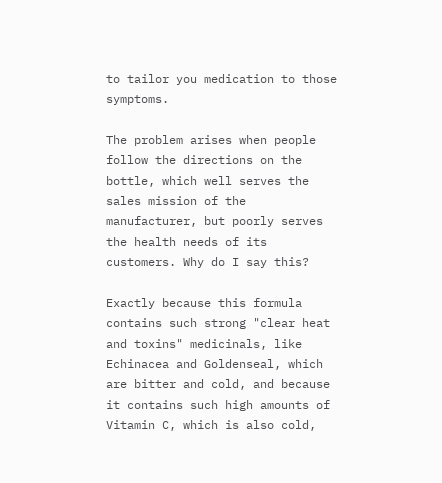to tailor you medication to those symptoms.

The problem arises when people follow the directions on the bottle, which well serves the sales mission of the manufacturer, but poorly serves the health needs of its customers. Why do I say this?

Exactly because this formula contains such strong "clear heat and toxins" medicinals, like Echinacea and Goldenseal, which are bitter and cold, and because it contains such high amounts of Vitamin C, which is also cold,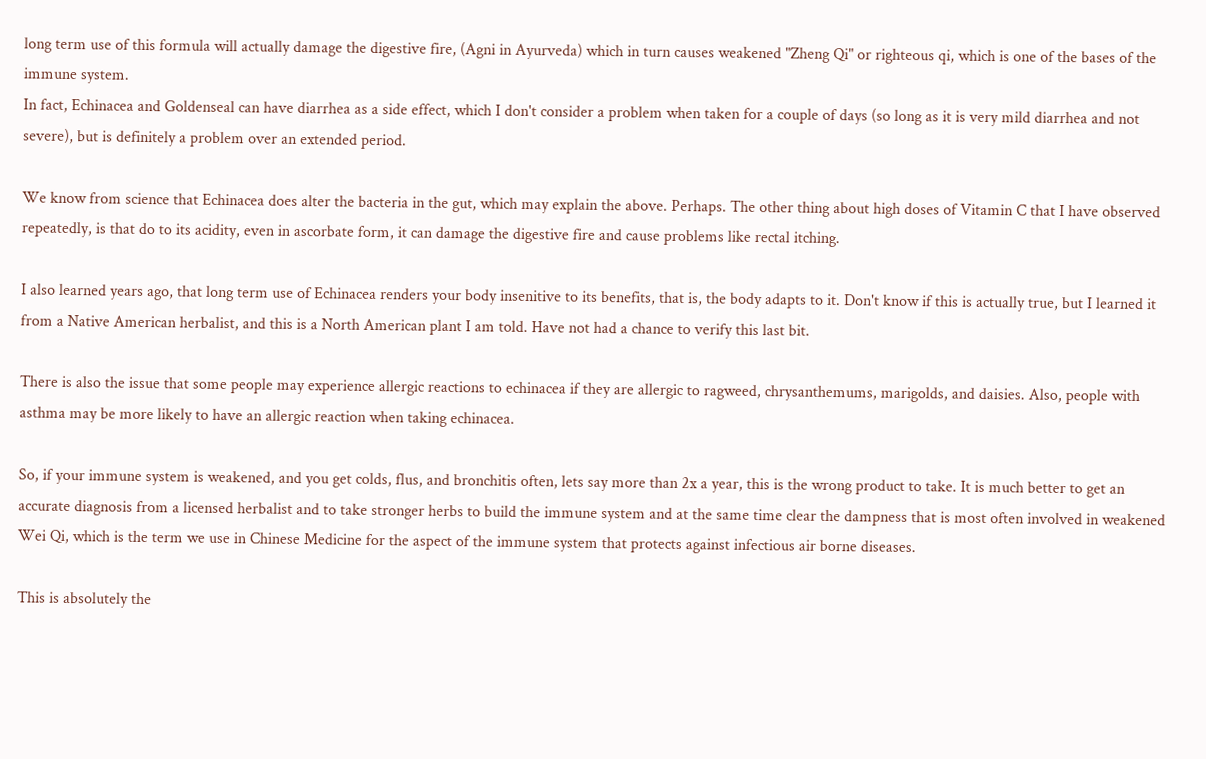long term use of this formula will actually damage the digestive fire, (Agni in Ayurveda) which in turn causes weakened "Zheng Qi" or righteous qi, which is one of the bases of the immune system.
In fact, Echinacea and Goldenseal can have diarrhea as a side effect, which I don't consider a problem when taken for a couple of days (so long as it is very mild diarrhea and not severe), but is definitely a problem over an extended period.

We know from science that Echinacea does alter the bacteria in the gut, which may explain the above. Perhaps. The other thing about high doses of Vitamin C that I have observed repeatedly, is that do to its acidity, even in ascorbate form, it can damage the digestive fire and cause problems like rectal itching.

I also learned years ago, that long term use of Echinacea renders your body insenitive to its benefits, that is, the body adapts to it. Don't know if this is actually true, but I learned it from a Native American herbalist, and this is a North American plant I am told. Have not had a chance to verify this last bit.

There is also the issue that some people may experience allergic reactions to echinacea if they are allergic to ragweed, chrysanthemums, marigolds, and daisies. Also, people with asthma may be more likely to have an allergic reaction when taking echinacea.

So, if your immune system is weakened, and you get colds, flus, and bronchitis often, lets say more than 2x a year, this is the wrong product to take. It is much better to get an accurate diagnosis from a licensed herbalist and to take stronger herbs to build the immune system and at the same time clear the dampness that is most often involved in weakened Wei Qi, which is the term we use in Chinese Medicine for the aspect of the immune system that protects against infectious air borne diseases.

This is absolutely the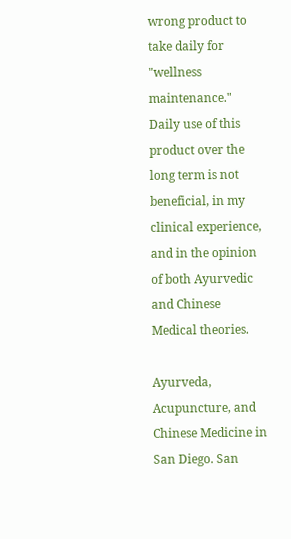wrong product to take daily for "wellness maintenance." Daily use of this product over the long term is not beneficial, in my clinical experience, and in the opinion of both Ayurvedic and Chinese Medical theories.

Ayurveda, Acupuncture, and Chinese Medicine in San Diego. San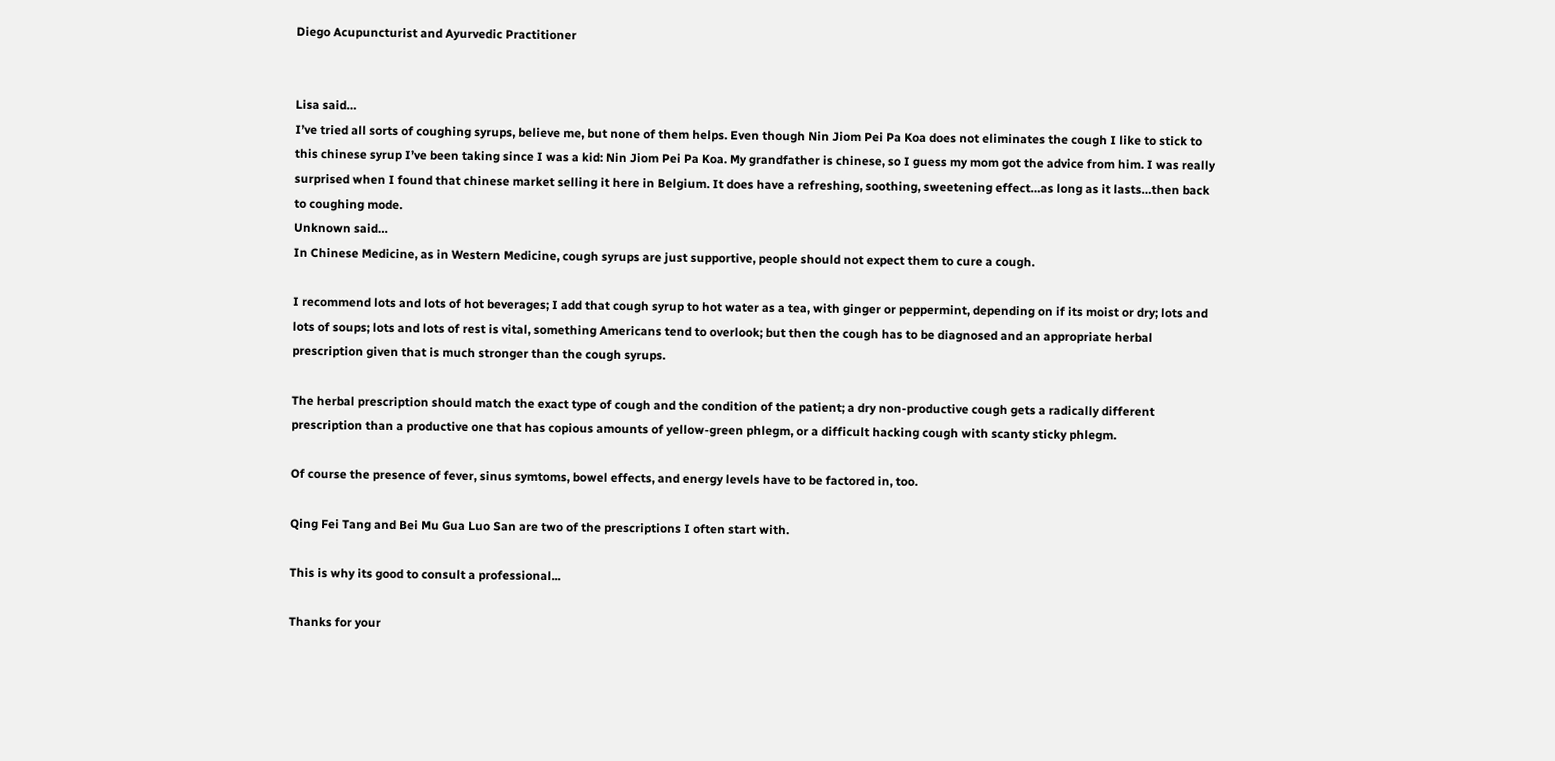Diego Acupuncturist and Ayurvedic Practitioner


Lisa said…
I’ve tried all sorts of coughing syrups, believe me, but none of them helps. Even though Nin Jiom Pei Pa Koa does not eliminates the cough I like to stick to this chinese syrup I’ve been taking since I was a kid: Nin Jiom Pei Pa Koa. My grandfather is chinese, so I guess my mom got the advice from him. I was really surprised when I found that chinese market selling it here in Belgium. It does have a refreshing, soothing, sweetening effect…as long as it lasts…then back to coughing mode.
Unknown said…
In Chinese Medicine, as in Western Medicine, cough syrups are just supportive, people should not expect them to cure a cough.

I recommend lots and lots of hot beverages; I add that cough syrup to hot water as a tea, with ginger or peppermint, depending on if its moist or dry; lots and lots of soups; lots and lots of rest is vital, something Americans tend to overlook; but then the cough has to be diagnosed and an appropriate herbal prescription given that is much stronger than the cough syrups.

The herbal prescription should match the exact type of cough and the condition of the patient; a dry non-productive cough gets a radically different prescription than a productive one that has copious amounts of yellow-green phlegm, or a difficult hacking cough with scanty sticky phlegm.

Of course the presence of fever, sinus symtoms, bowel effects, and energy levels have to be factored in, too.

Qing Fei Tang and Bei Mu Gua Luo San are two of the prescriptions I often start with.

This is why its good to consult a professional...

Thanks for your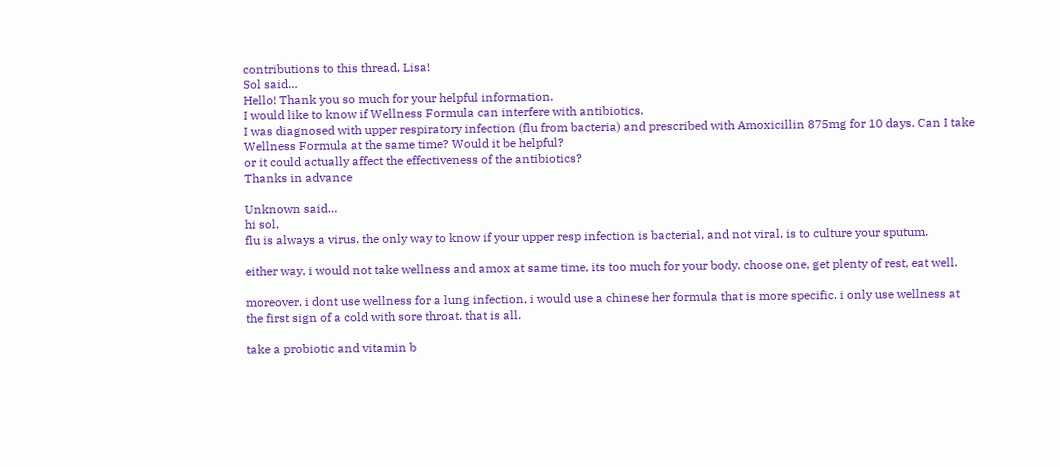contributions to this thread, Lisa!
Sol said…
Hello! Thank you so much for your helpful information.
I would like to know if Wellness Formula can interfere with antibiotics.
I was diagnosed with upper respiratory infection (flu from bacteria) and prescribed with Amoxicillin 875mg for 10 days. Can I take Wellness Formula at the same time? Would it be helpful?
or it could actually affect the effectiveness of the antibiotics?
Thanks in advance

Unknown said…
hi sol,
flu is always a virus. the only way to know if your upper resp infection is bacterial, and not viral, is to culture your sputum.

either way, i would not take wellness and amox at same time, its too much for your body. choose one, get plenty of rest, eat well.

moreover, i dont use wellness for a lung infection, i would use a chinese her formula that is more specific. i only use wellness at the first sign of a cold with sore throat. that is all.

take a probiotic and vitamin b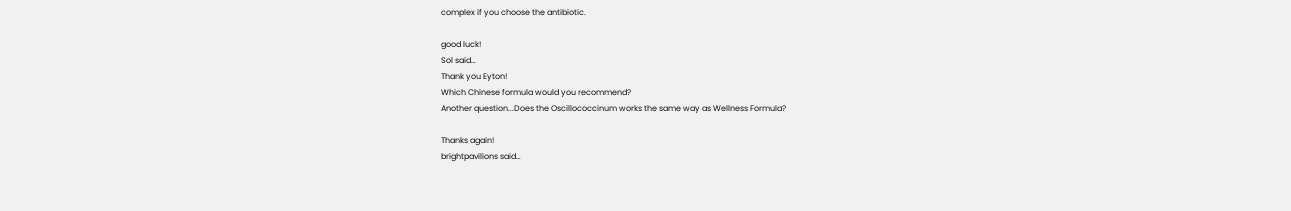complex if you choose the antibiotic.

good luck!
Sol said…
Thank you Eyton!
Which Chinese formula would you recommend?
Another question...Does the Oscillococcinum works the same way as Wellness Formula?

Thanks again!
brightpavilions said…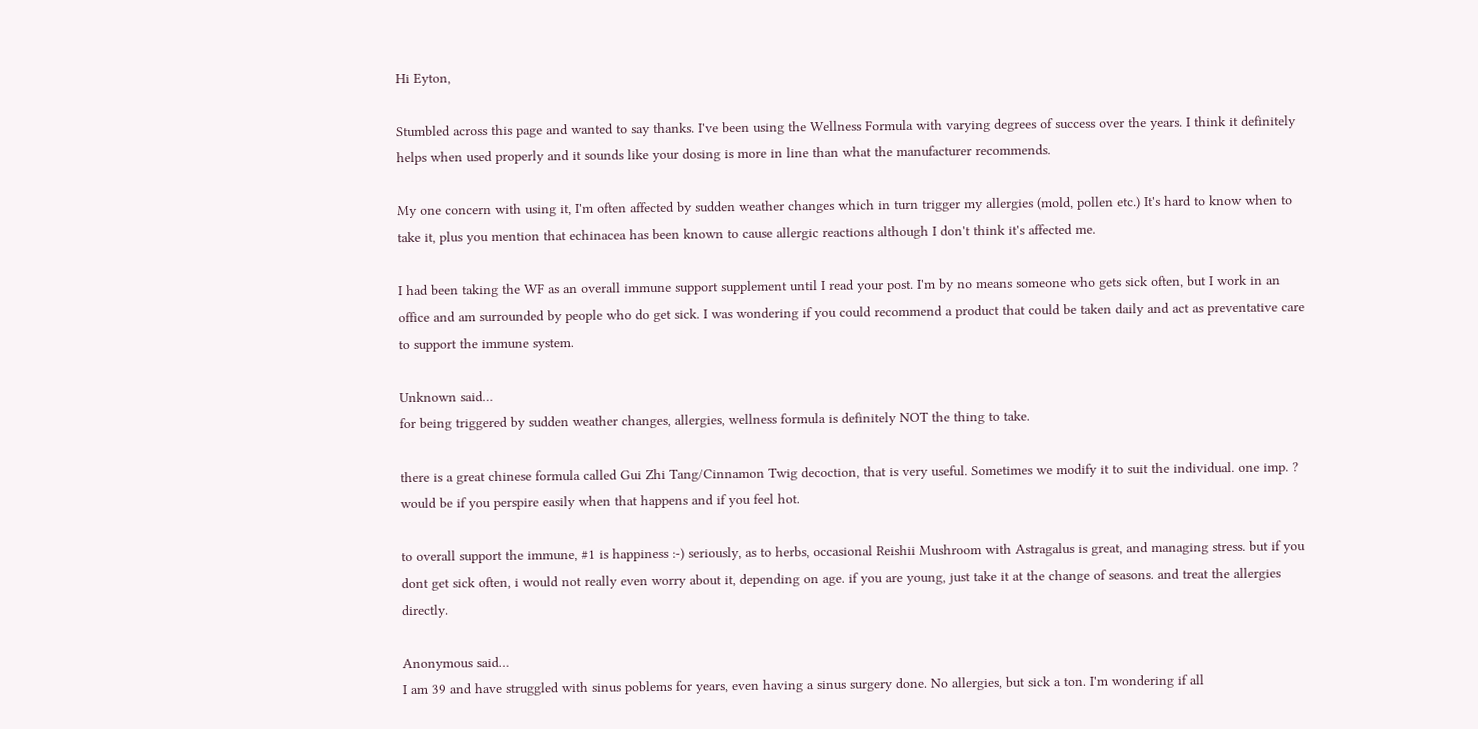Hi Eyton,

Stumbled across this page and wanted to say thanks. I've been using the Wellness Formula with varying degrees of success over the years. I think it definitely helps when used properly and it sounds like your dosing is more in line than what the manufacturer recommends.

My one concern with using it, I'm often affected by sudden weather changes which in turn trigger my allergies (mold, pollen etc.) It's hard to know when to take it, plus you mention that echinacea has been known to cause allergic reactions although I don't think it's affected me.

I had been taking the WF as an overall immune support supplement until I read your post. I'm by no means someone who gets sick often, but I work in an office and am surrounded by people who do get sick. I was wondering if you could recommend a product that could be taken daily and act as preventative care to support the immune system.

Unknown said…
for being triggered by sudden weather changes, allergies, wellness formula is definitely NOT the thing to take.

there is a great chinese formula called Gui Zhi Tang/Cinnamon Twig decoction, that is very useful. Sometimes we modify it to suit the individual. one imp. ? would be if you perspire easily when that happens and if you feel hot.

to overall support the immune, #1 is happiness :-) seriously, as to herbs, occasional Reishii Mushroom with Astragalus is great, and managing stress. but if you dont get sick often, i would not really even worry about it, depending on age. if you are young, just take it at the change of seasons. and treat the allergies directly.

Anonymous said…
I am 39 and have struggled with sinus poblems for years, even having a sinus surgery done. No allergies, but sick a ton. I'm wondering if all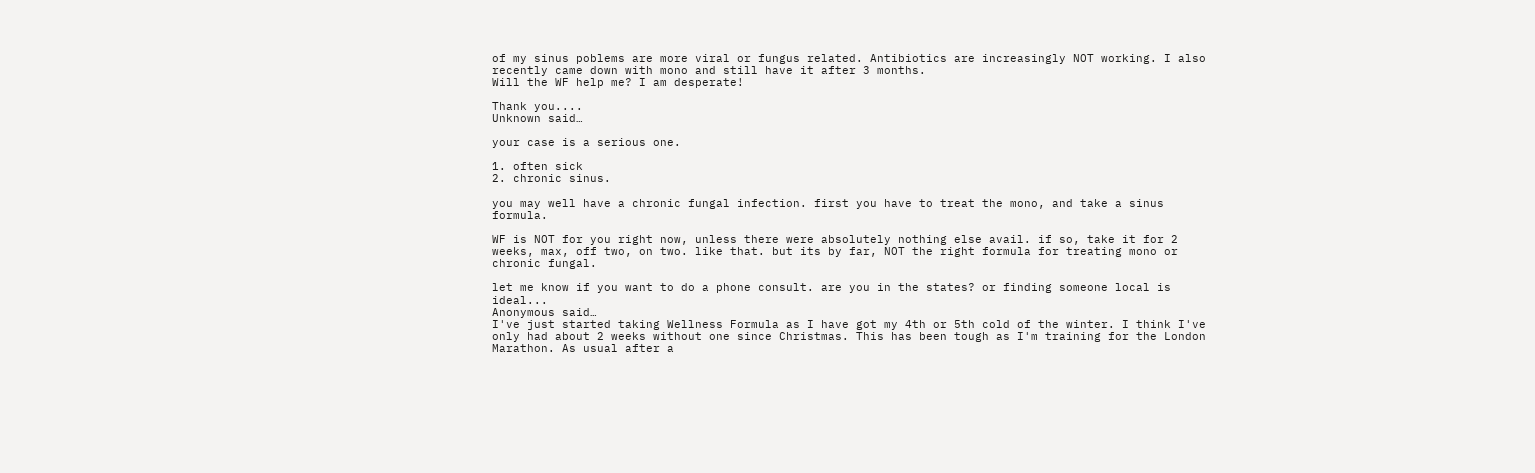of my sinus poblems are more viral or fungus related. Antibiotics are increasingly NOT working. I also recently came down with mono and still have it after 3 months.
Will the WF help me? I am desperate!

Thank you....
Unknown said…

your case is a serious one.

1. often sick
2. chronic sinus.

you may well have a chronic fungal infection. first you have to treat the mono, and take a sinus formula.

WF is NOT for you right now, unless there were absolutely nothing else avail. if so, take it for 2 weeks, max, off two, on two. like that. but its by far, NOT the right formula for treating mono or chronic fungal.

let me know if you want to do a phone consult. are you in the states? or finding someone local is ideal...
Anonymous said…
I've just started taking Wellness Formula as I have got my 4th or 5th cold of the winter. I think I've only had about 2 weeks without one since Christmas. This has been tough as I'm training for the London Marathon. As usual after a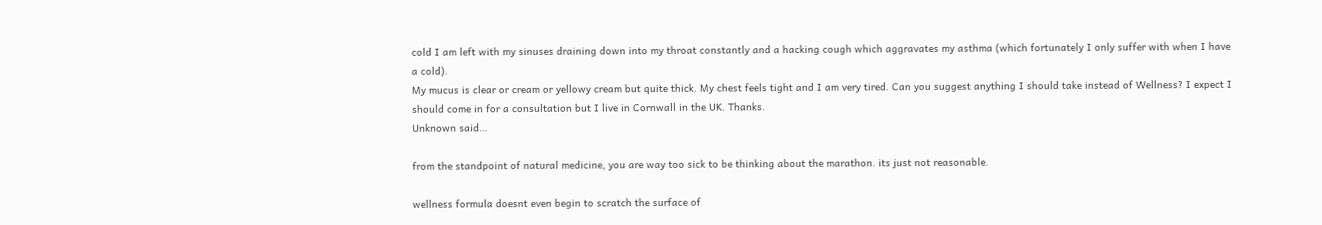cold I am left with my sinuses draining down into my throat constantly and a hacking cough which aggravates my asthma (which fortunately I only suffer with when I have a cold).
My mucus is clear or cream or yellowy cream but quite thick. My chest feels tight and I am very tired. Can you suggest anything I should take instead of Wellness? I expect I should come in for a consultation but I live in Cornwall in the UK. Thanks.
Unknown said…

from the standpoint of natural medicine, you are way too sick to be thinking about the marathon. its just not reasonable.

wellness formula doesnt even begin to scratch the surface of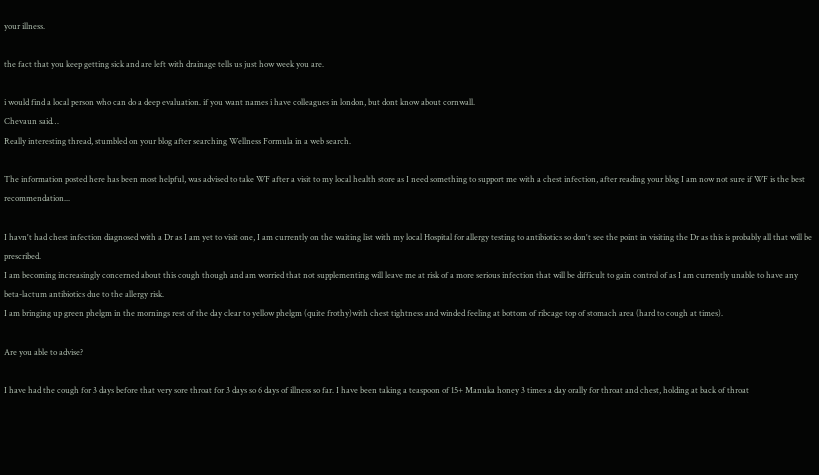your illness.

the fact that you keep getting sick and are left with drainage tells us just how week you are.

i would find a local person who can do a deep evaluation. if you want names i have colleagues in london, but dont know about cornwall.
Chevaun said…
Really interesting thread, stumbled on your blog after searching Wellness Formula in a web search.

The information posted here has been most helpful, was advised to take WF after a visit to my local health store as I need something to support me with a chest infection, after reading your blog I am now not sure if WF is the best recommendation...

I havn't had chest infection diagnosed with a Dr as I am yet to visit one, I am currently on the waiting list with my local Hospital for allergy testing to antibiotics so don't see the point in visiting the Dr as this is probably all that will be prescribed.
I am becoming increasingly concerned about this cough though and am worried that not supplementing will leave me at risk of a more serious infection that will be difficult to gain control of as I am currently unable to have any beta-lactum antibiotics due to the allergy risk.
I am bringing up green phelgm in the mornings rest of the day clear to yellow phelgm (quite frothy)with chest tightness and winded feeling at bottom of ribcage top of stomach area (hard to cough at times).

Are you able to advise?

I have had the cough for 3 days before that very sore throat for 3 days so 6 days of illness so far. I have been taking a teaspoon of 15+ Manuka honey 3 times a day orally for throat and chest, holding at back of throat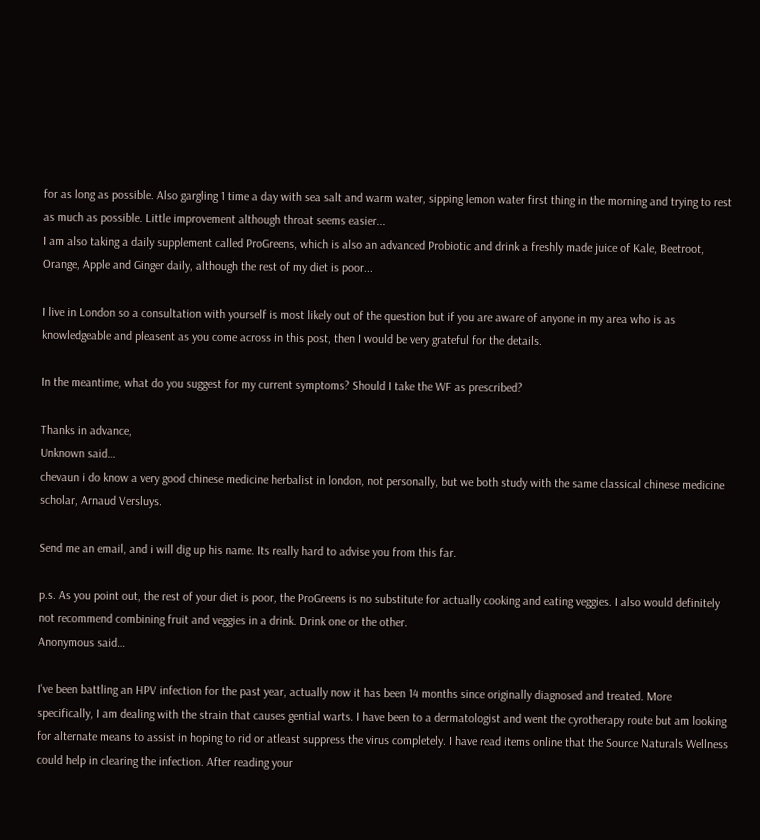for as long as possible. Also gargling 1 time a day with sea salt and warm water, sipping lemon water first thing in the morning and trying to rest as much as possible. Little improvement although throat seems easier...
I am also taking a daily supplement called ProGreens, which is also an advanced Probiotic and drink a freshly made juice of Kale, Beetroot, Orange, Apple and Ginger daily, although the rest of my diet is poor...

I live in London so a consultation with yourself is most likely out of the question but if you are aware of anyone in my area who is as knowledgeable and pleasent as you come across in this post, then I would be very grateful for the details.

In the meantime, what do you suggest for my current symptoms? Should I take the WF as prescribed?

Thanks in advance,
Unknown said…
chevaun i do know a very good chinese medicine herbalist in london, not personally, but we both study with the same classical chinese medicine scholar, Arnaud Versluys.

Send me an email, and i will dig up his name. Its really hard to advise you from this far.

p.s. As you point out, the rest of your diet is poor, the ProGreens is no substitute for actually cooking and eating veggies. I also would definitely not recommend combining fruit and veggies in a drink. Drink one or the other.
Anonymous said…

I've been battling an HPV infection for the past year, actually now it has been 14 months since originally diagnosed and treated. More specifically, I am dealing with the strain that causes gential warts. I have been to a dermatologist and went the cyrotherapy route but am looking for alternate means to assist in hoping to rid or atleast suppress the virus completely. I have read items online that the Source Naturals Wellness could help in clearing the infection. After reading your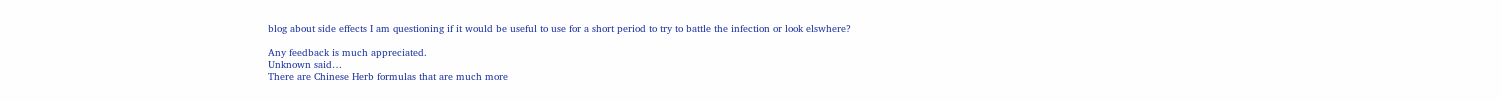blog about side effects I am questioning if it would be useful to use for a short period to try to battle the infection or look elswhere?

Any feedback is much appreciated.
Unknown said…
There are Chinese Herb formulas that are much more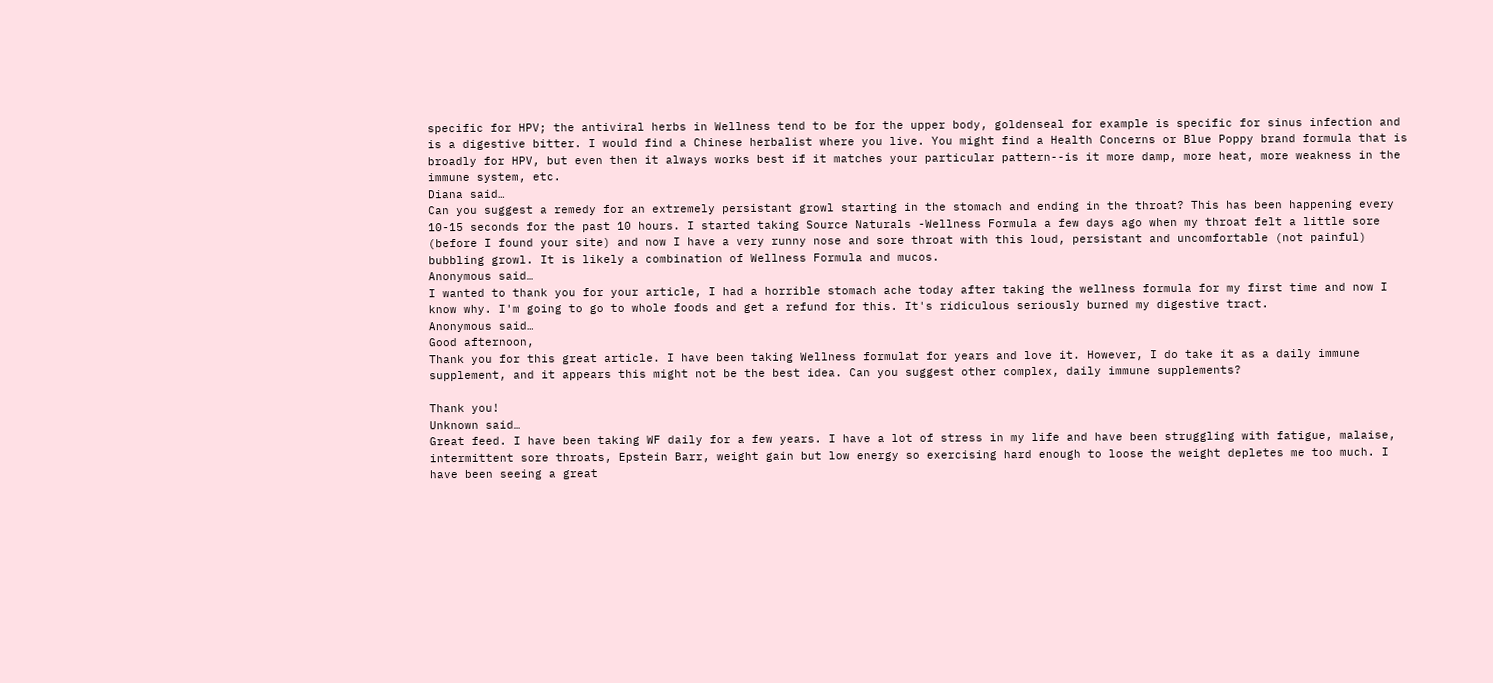specific for HPV; the antiviral herbs in Wellness tend to be for the upper body, goldenseal for example is specific for sinus infection and is a digestive bitter. I would find a Chinese herbalist where you live. You might find a Health Concerns or Blue Poppy brand formula that is broadly for HPV, but even then it always works best if it matches your particular pattern--is it more damp, more heat, more weakness in the immune system, etc.
Diana said…
Can you suggest a remedy for an extremely persistant growl starting in the stomach and ending in the throat? This has been happening every 10-15 seconds for the past 10 hours. I started taking Source Naturals -Wellness Formula a few days ago when my throat felt a little sore (before I found your site) and now I have a very runny nose and sore throat with this loud, persistant and uncomfortable (not painful) bubbling growl. It is likely a combination of Wellness Formula and mucos.
Anonymous said…
I wanted to thank you for your article, I had a horrible stomach ache today after taking the wellness formula for my first time and now I know why. I'm going to go to whole foods and get a refund for this. It's ridiculous seriously burned my digestive tract.
Anonymous said…
Good afternoon,
Thank you for this great article. I have been taking Wellness formulat for years and love it. However, I do take it as a daily immune supplement, and it appears this might not be the best idea. Can you suggest other complex, daily immune supplements?

Thank you!
Unknown said…
Great feed. I have been taking WF daily for a few years. I have a lot of stress in my life and have been struggling with fatigue, malaise, intermittent sore throats, Epstein Barr, weight gain but low energy so exercising hard enough to loose the weight depletes me too much. I have been seeing a great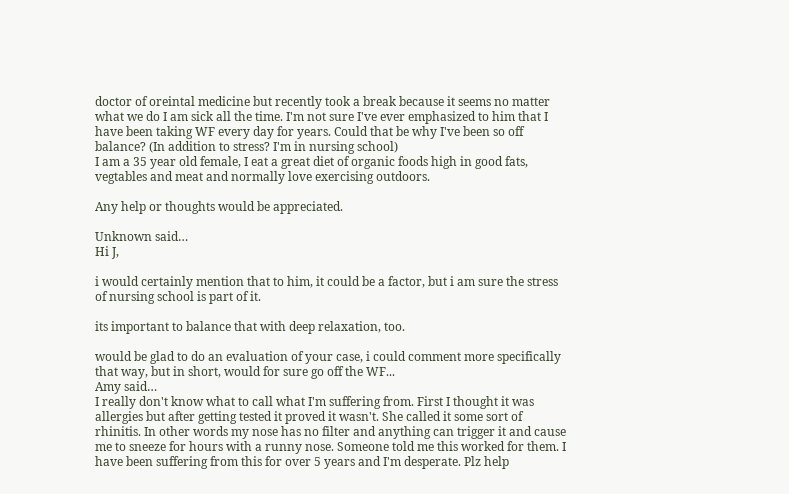doctor of oreintal medicine but recently took a break because it seems no matter what we do I am sick all the time. I'm not sure I've ever emphasized to him that I have been taking WF every day for years. Could that be why I've been so off balance? (In addition to stress? I'm in nursing school)
I am a 35 year old female, I eat a great diet of organic foods high in good fats, vegtables and meat and normally love exercising outdoors.

Any help or thoughts would be appreciated.

Unknown said…
Hi J,

i would certainly mention that to him, it could be a factor, but i am sure the stress of nursing school is part of it.

its important to balance that with deep relaxation, too.

would be glad to do an evaluation of your case, i could comment more specifically that way, but in short, would for sure go off the WF...
Amy said…
I really don't know what to call what I'm suffering from. First I thought it was allergies but after getting tested it proved it wasn't. She called it some sort of rhinitis. In other words my nose has no filter and anything can trigger it and cause me to sneeze for hours with a runny nose. Someone told me this worked for them. I have been suffering from this for over 5 years and I'm desperate. Plz help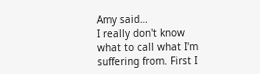Amy said…
I really don't know what to call what I'm suffering from. First I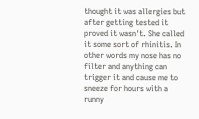thought it was allergies but after getting tested it proved it wasn't. She called it some sort of rhinitis. In other words my nose has no filter and anything can trigger it and cause me to sneeze for hours with a runny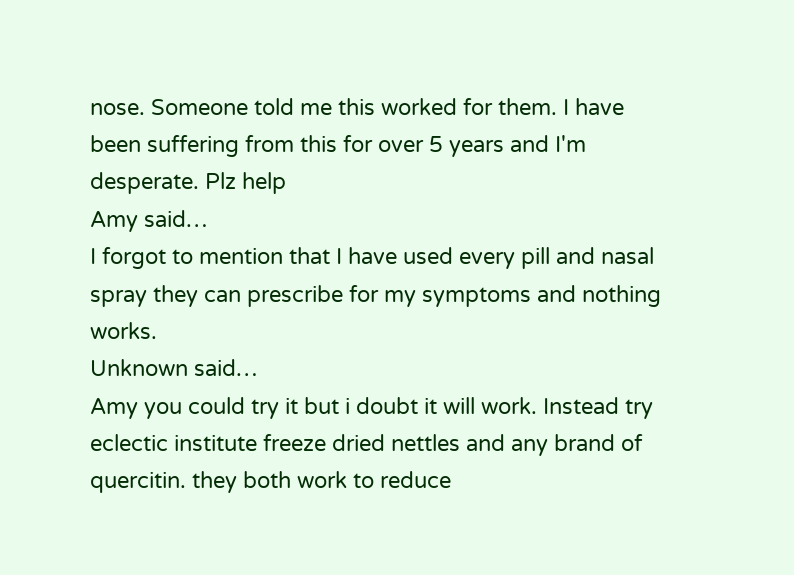nose. Someone told me this worked for them. I have been suffering from this for over 5 years and I'm desperate. Plz help
Amy said…
I forgot to mention that I have used every pill and nasal spray they can prescribe for my symptoms and nothing works.
Unknown said…
Amy you could try it but i doubt it will work. Instead try eclectic institute freeze dried nettles and any brand of quercitin. they both work to reduce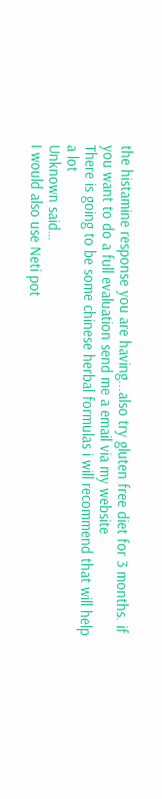the histamine response you are having...also try gluten free diet for 3 months. if you want to do a full evaluation send me a email via my website
There is going to be some chinese herbal formulas i will recommend that will help a lot
Unknown said…
I would also use Neti pot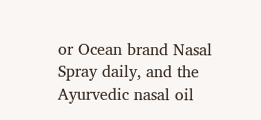or Ocean brand Nasal Spray daily, and the Ayurvedic nasal oil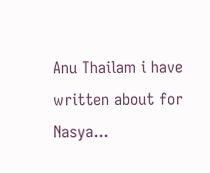Anu Thailam i have written about for Nasya...